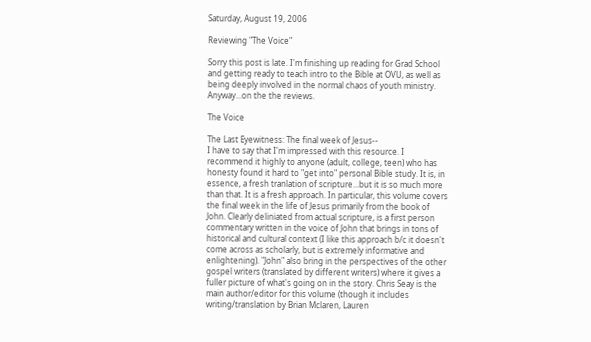Saturday, August 19, 2006

Reviewing "The Voice"

Sorry this post is late. I'm finishing up reading for Grad School and getting ready to teach intro to the Bible at OVU, as well as being deeply involved in the normal chaos of youth ministry. Anyway...on the the reviews.

The Voice

The Last Eyewitness: The final week of Jesus--
I have to say that I'm impressed with this resource. I recommend it highly to anyone (adult, college, teen) who has honesty found it hard to "get into" personal Bible study. It is, in essence, a fresh tranlation of scripture...but it is so much more than that. It is a fresh approach. In particular, this volume covers the final week in the life of Jesus primarily from the book of John. Clearly deliniated from actual scripture, is a first person commentary written in the voice of John that brings in tons of historical and cultural context (I like this approach b/c it doesn't come across as scholarly, but is extremely informative and enlightening). "John" also bring in the perspectives of the other gospel writers (translated by different writers) where it gives a fuller picture of what's going on in the story. Chris Seay is the main author/editor for this volume (though it includes writing/translation by Brian Mclaren, Lauren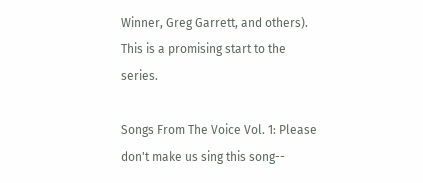Winner, Greg Garrett, and others). This is a promising start to the series.

Songs From The Voice Vol. 1: Please don't make us sing this song--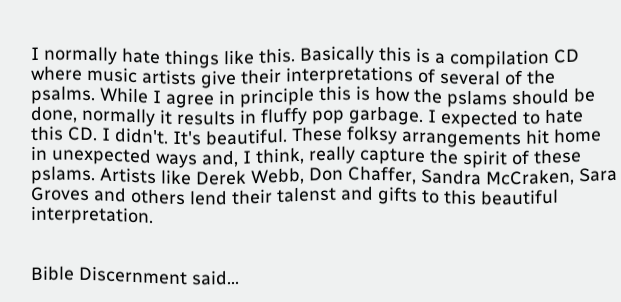I normally hate things like this. Basically this is a compilation CD where music artists give their interpretations of several of the psalms. While I agree in principle this is how the pslams should be done, normally it results in fluffy pop garbage. I expected to hate this CD. I didn't. It's beautiful. These folksy arrangements hit home in unexpected ways and, I think, really capture the spirit of these pslams. Artists like Derek Webb, Don Chaffer, Sandra McCraken, Sara Groves and others lend their talenst and gifts to this beautiful interpretation.


Bible Discernment said...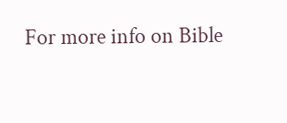For more info on Bible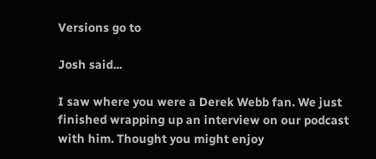Versions go to

Josh said...

I saw where you were a Derek Webb fan. We just finished wrapping up an interview on our podcast with him. Thought you might enjoy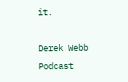it.

Derek Webb Podcast